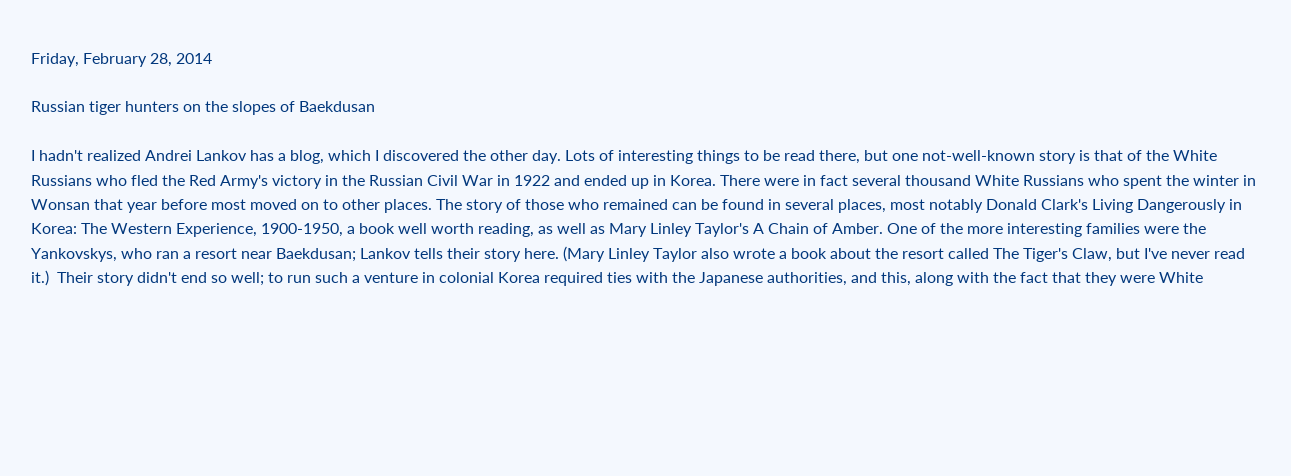Friday, February 28, 2014

Russian tiger hunters on the slopes of Baekdusan

I hadn't realized Andrei Lankov has a blog, which I discovered the other day. Lots of interesting things to be read there, but one not-well-known story is that of the White Russians who fled the Red Army's victory in the Russian Civil War in 1922 and ended up in Korea. There were in fact several thousand White Russians who spent the winter in Wonsan that year before most moved on to other places. The story of those who remained can be found in several places, most notably Donald Clark's Living Dangerously in Korea: The Western Experience, 1900-1950, a book well worth reading, as well as Mary Linley Taylor's A Chain of Amber. One of the more interesting families were the Yankovskys, who ran a resort near Baekdusan; Lankov tells their story here. (Mary Linley Taylor also wrote a book about the resort called The Tiger's Claw, but I've never read it.)  Their story didn't end so well; to run such a venture in colonial Korea required ties with the Japanese authorities, and this, along with the fact that they were White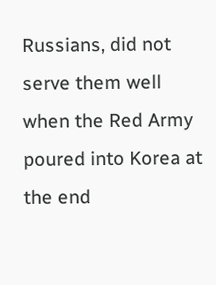Russians, did not serve them well when the Red Army poured into Korea at the end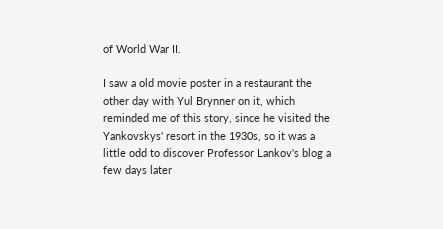of World War II.

I saw a old movie poster in a restaurant the other day with Yul Brynner on it, which reminded me of this story, since he visited the Yankovskys' resort in the 1930s, so it was a little odd to discover Professor Lankov's blog a few days later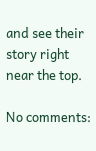and see their story right near the top.

No comments: